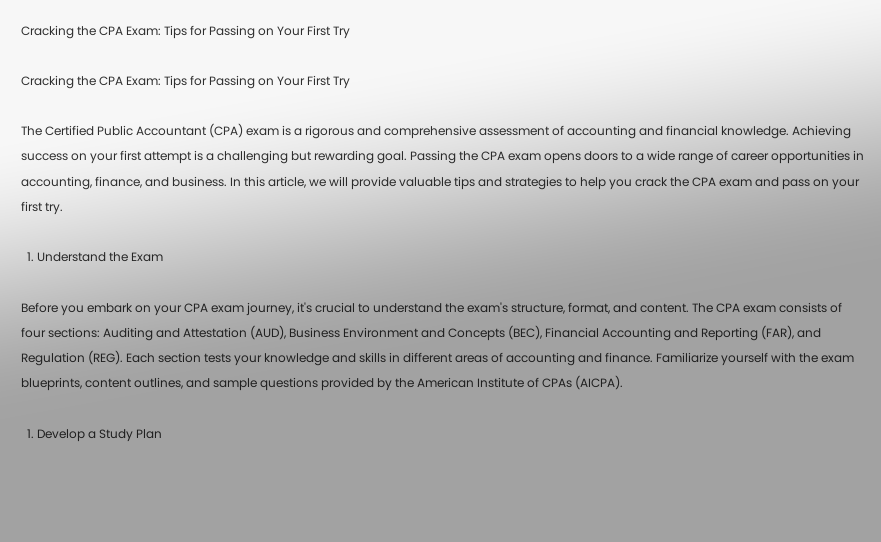Cracking the CPA Exam: Tips for Passing on Your First Try

Cracking the CPA Exam: Tips for Passing on Your First Try

The Certified Public Accountant (CPA) exam is a rigorous and comprehensive assessment of accounting and financial knowledge. Achieving success on your first attempt is a challenging but rewarding goal. Passing the CPA exam opens doors to a wide range of career opportunities in accounting, finance, and business. In this article, we will provide valuable tips and strategies to help you crack the CPA exam and pass on your first try.

  1. Understand the Exam

Before you embark on your CPA exam journey, it's crucial to understand the exam's structure, format, and content. The CPA exam consists of four sections: Auditing and Attestation (AUD), Business Environment and Concepts (BEC), Financial Accounting and Reporting (FAR), and Regulation (REG). Each section tests your knowledge and skills in different areas of accounting and finance. Familiarize yourself with the exam blueprints, content outlines, and sample questions provided by the American Institute of CPAs (AICPA).

  1. Develop a Study Plan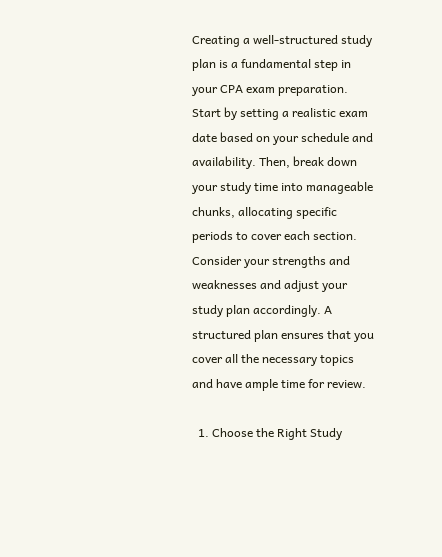Creating a well-structured study plan is a fundamental step in your CPA exam preparation. Start by setting a realistic exam date based on your schedule and availability. Then, break down your study time into manageable chunks, allocating specific periods to cover each section. Consider your strengths and weaknesses and adjust your study plan accordingly. A structured plan ensures that you cover all the necessary topics and have ample time for review.

  1. Choose the Right Study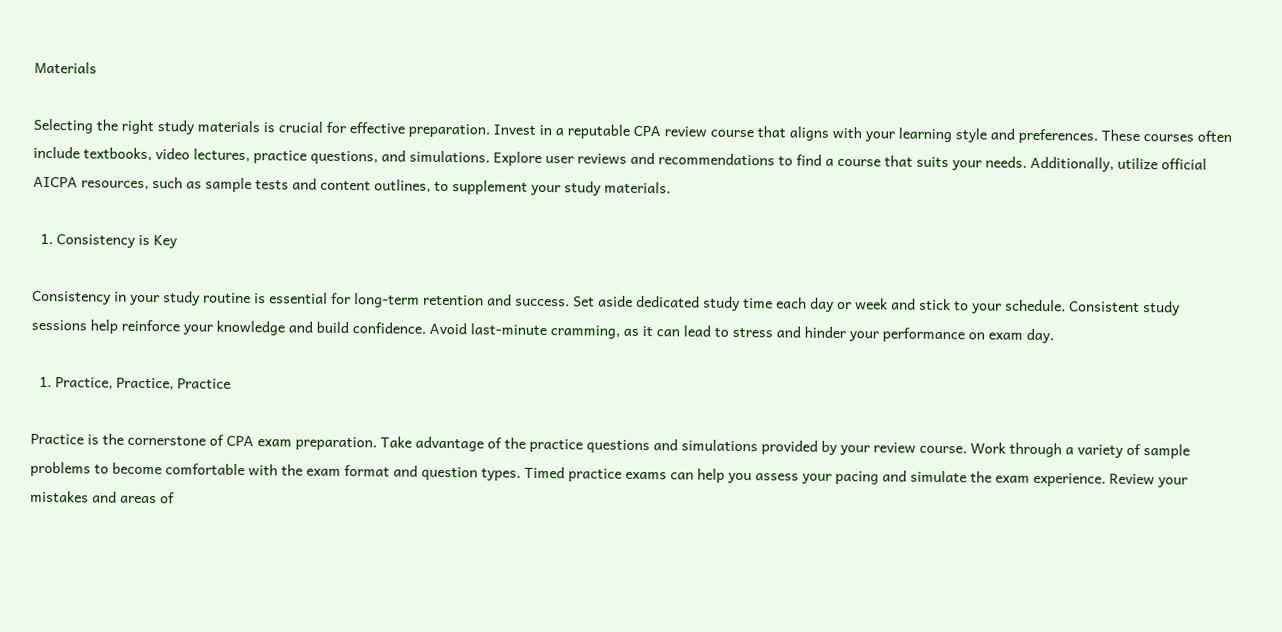Materials

Selecting the right study materials is crucial for effective preparation. Invest in a reputable CPA review course that aligns with your learning style and preferences. These courses often include textbooks, video lectures, practice questions, and simulations. Explore user reviews and recommendations to find a course that suits your needs. Additionally, utilize official AICPA resources, such as sample tests and content outlines, to supplement your study materials.

  1. Consistency is Key

Consistency in your study routine is essential for long-term retention and success. Set aside dedicated study time each day or week and stick to your schedule. Consistent study sessions help reinforce your knowledge and build confidence. Avoid last-minute cramming, as it can lead to stress and hinder your performance on exam day.

  1. Practice, Practice, Practice

Practice is the cornerstone of CPA exam preparation. Take advantage of the practice questions and simulations provided by your review course. Work through a variety of sample problems to become comfortable with the exam format and question types. Timed practice exams can help you assess your pacing and simulate the exam experience. Review your mistakes and areas of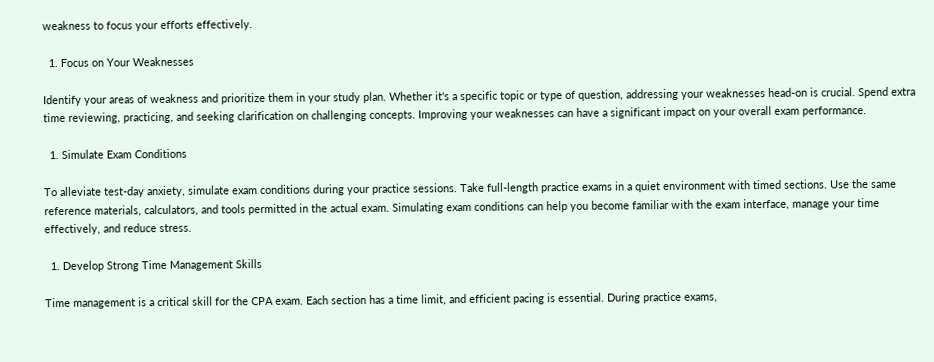weakness to focus your efforts effectively.

  1. Focus on Your Weaknesses

Identify your areas of weakness and prioritize them in your study plan. Whether it's a specific topic or type of question, addressing your weaknesses head-on is crucial. Spend extra time reviewing, practicing, and seeking clarification on challenging concepts. Improving your weaknesses can have a significant impact on your overall exam performance.

  1. Simulate Exam Conditions

To alleviate test-day anxiety, simulate exam conditions during your practice sessions. Take full-length practice exams in a quiet environment with timed sections. Use the same reference materials, calculators, and tools permitted in the actual exam. Simulating exam conditions can help you become familiar with the exam interface, manage your time effectively, and reduce stress.

  1. Develop Strong Time Management Skills

Time management is a critical skill for the CPA exam. Each section has a time limit, and efficient pacing is essential. During practice exams,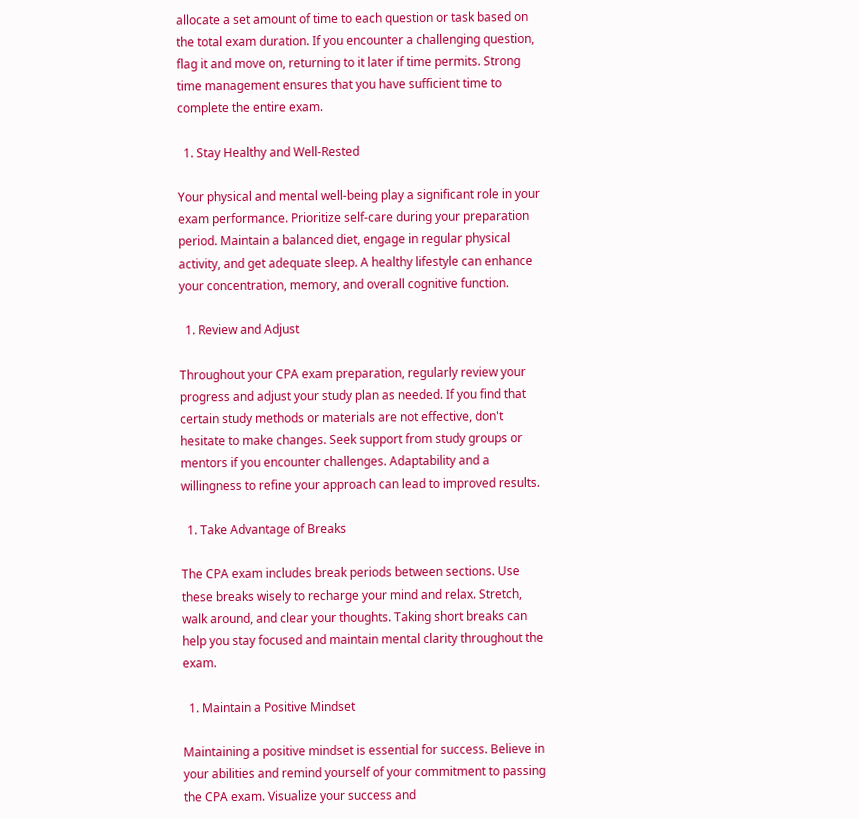allocate a set amount of time to each question or task based on the total exam duration. If you encounter a challenging question, flag it and move on, returning to it later if time permits. Strong time management ensures that you have sufficient time to complete the entire exam.

  1. Stay Healthy and Well-Rested

Your physical and mental well-being play a significant role in your exam performance. Prioritize self-care during your preparation period. Maintain a balanced diet, engage in regular physical activity, and get adequate sleep. A healthy lifestyle can enhance your concentration, memory, and overall cognitive function.

  1. Review and Adjust

Throughout your CPA exam preparation, regularly review your progress and adjust your study plan as needed. If you find that certain study methods or materials are not effective, don't hesitate to make changes. Seek support from study groups or mentors if you encounter challenges. Adaptability and a willingness to refine your approach can lead to improved results.

  1. Take Advantage of Breaks

The CPA exam includes break periods between sections. Use these breaks wisely to recharge your mind and relax. Stretch, walk around, and clear your thoughts. Taking short breaks can help you stay focused and maintain mental clarity throughout the exam.

  1. Maintain a Positive Mindset

Maintaining a positive mindset is essential for success. Believe in your abilities and remind yourself of your commitment to passing the CPA exam. Visualize your success and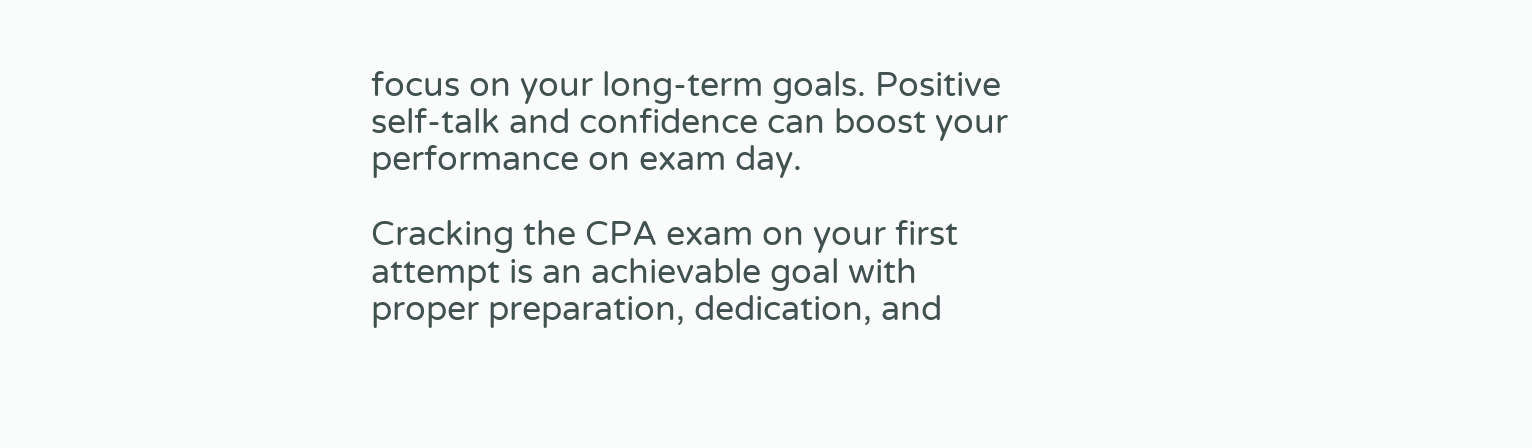focus on your long-term goals. Positive self-talk and confidence can boost your performance on exam day.

Cracking the CPA exam on your first attempt is an achievable goal with proper preparation, dedication, and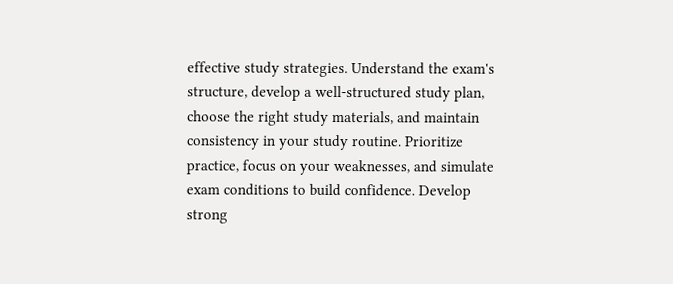effective study strategies. Understand the exam's structure, develop a well-structured study plan, choose the right study materials, and maintain consistency in your study routine. Prioritize practice, focus on your weaknesses, and simulate exam conditions to build confidence. Develop strong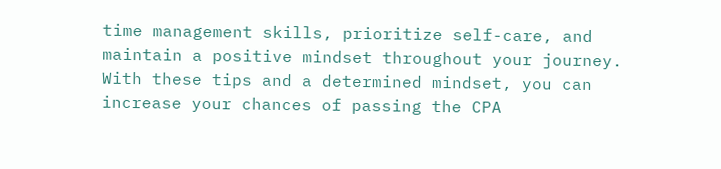time management skills, prioritize self-care, and maintain a positive mindset throughout your journey. With these tips and a determined mindset, you can increase your chances of passing the CPA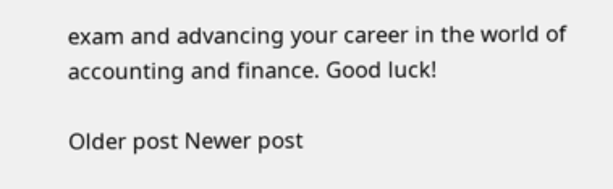exam and advancing your career in the world of accounting and finance. Good luck!

Older post Newer post